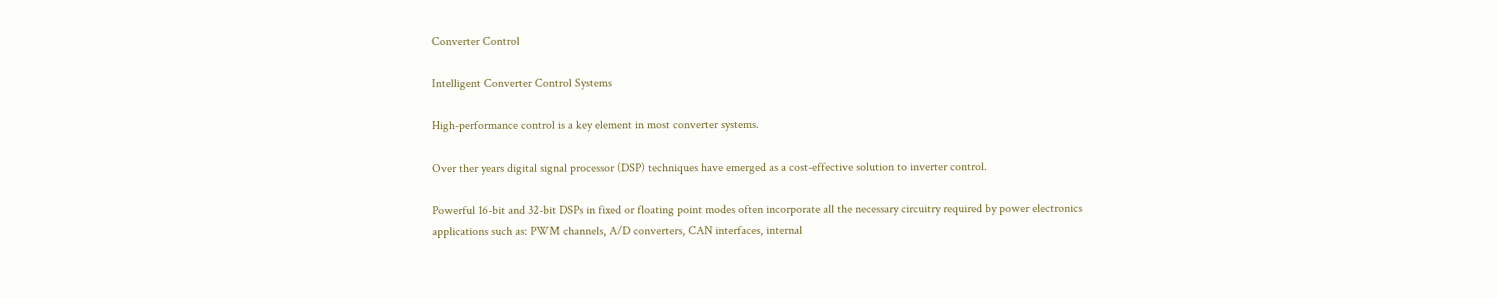Converter Control

Intelligent Converter Control Systems

High-performance control is a key element in most converter systems.

Over ther years digital signal processor (DSP) techniques have emerged as a cost-effective solution to inverter control.

Powerful 16-bit and 32-bit DSPs in fixed or floating point modes often incorporate all the necessary circuitry required by power electronics applications such as: PWM channels, A/D converters, CAN interfaces, internal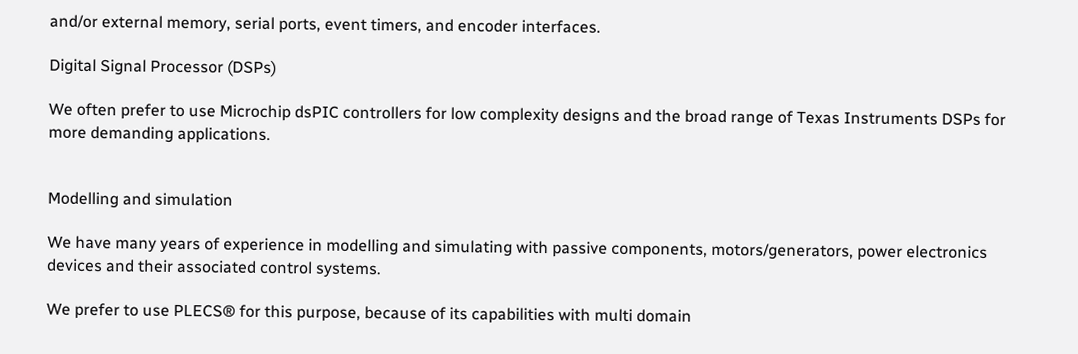and/or external memory, serial ports, event timers, and encoder interfaces.

Digital Signal Processor (DSPs)

We often prefer to use Microchip dsPIC controllers for low complexity designs and the broad range of Texas Instruments DSPs for more demanding applications.


Modelling and simulation

We have many years of experience in modelling and simulating with passive components, motors/generators, power electronics devices and their associated control systems.

We prefer to use PLECS® for this purpose, because of its capabilities with multi domain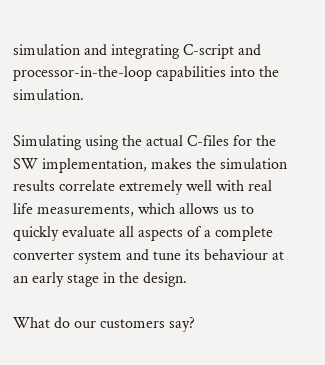simulation and integrating C-script and processor-in-the-loop capabilities into the simulation.

Simulating using the actual C-files for the SW implementation, makes the simulation results correlate extremely well with real life measurements, which allows us to quickly evaluate all aspects of a complete converter system and tune its behaviour at an early stage in the design.

What do our customers say?